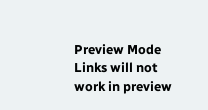Preview Mode Links will not work in preview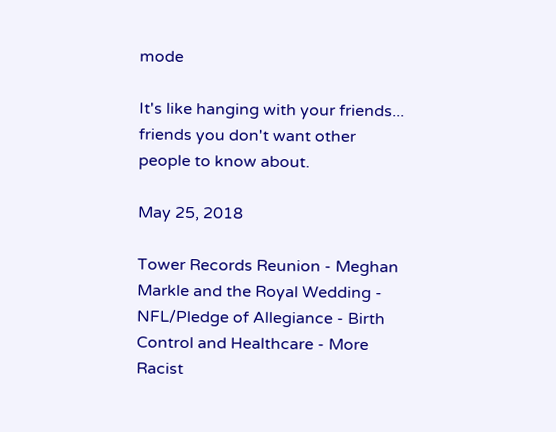mode

It's like hanging with your friends... friends you don't want other people to know about.

May 25, 2018

Tower Records Reunion - Meghan Markle and the Royal Wedding - NFL/Pledge of Allegiance - Birth Control and Healthcare - More Racist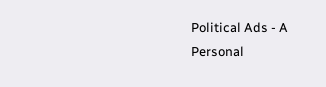Political Ads - A Personal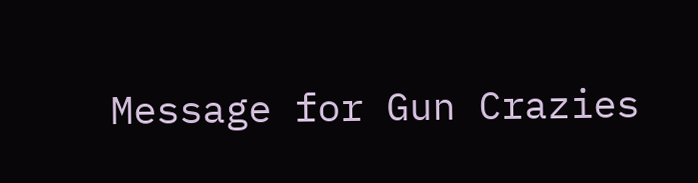Message for Gun Crazies